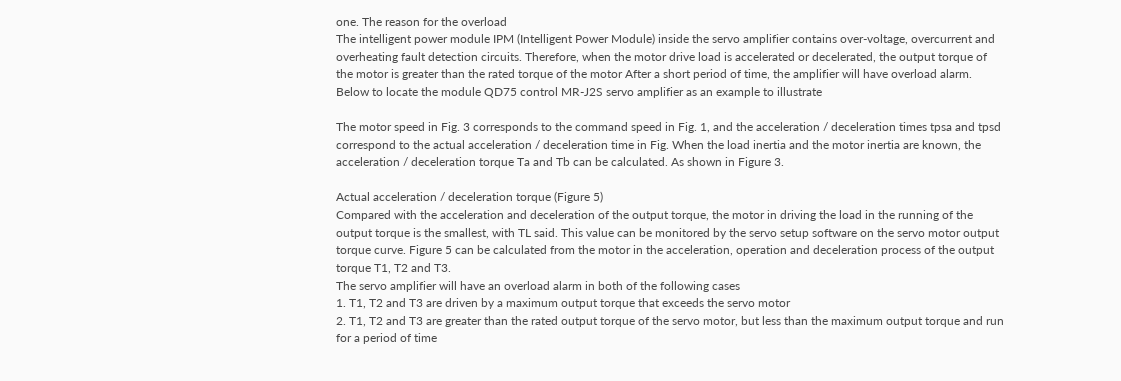one. The reason for the overload
The intelligent power module IPM (Intelligent Power Module) inside the servo amplifier contains over-voltage, overcurrent and overheating fault detection circuits. Therefore, when the motor drive load is accelerated or decelerated, the output torque of the motor is greater than the rated torque of the motor After a short period of time, the amplifier will have overload alarm.
Below to locate the module QD75 control MR-J2S servo amplifier as an example to illustrate

The motor speed in Fig. 3 corresponds to the command speed in Fig. 1, and the acceleration / deceleration times tpsa and tpsd correspond to the actual acceleration / deceleration time in Fig. When the load inertia and the motor inertia are known, the acceleration / deceleration torque Ta and Tb can be calculated. As shown in Figure 3.

Actual acceleration / deceleration torque (Figure 5)
Compared with the acceleration and deceleration of the output torque, the motor in driving the load in the running of the output torque is the smallest, with TL said. This value can be monitored by the servo setup software on the servo motor output torque curve. Figure 5 can be calculated from the motor in the acceleration, operation and deceleration process of the output torque T1, T2 and T3.
The servo amplifier will have an overload alarm in both of the following cases
1. T1, T2 and T3 are driven by a maximum output torque that exceeds the servo motor
2. T1, T2 and T3 are greater than the rated output torque of the servo motor, but less than the maximum output torque and run for a period of time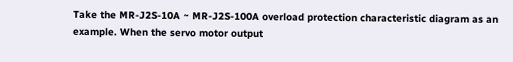Take the MR-J2S-10A ~ MR-J2S-100A overload protection characteristic diagram as an example. When the servo motor output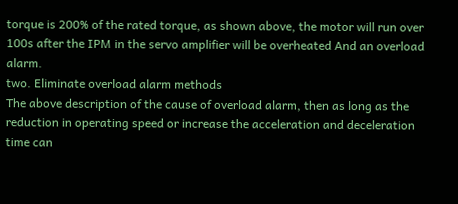torque is 200% of the rated torque, as shown above, the motor will run over 100s after the IPM in the servo amplifier will be overheated And an overload alarm.
two. Eliminate overload alarm methods
The above description of the cause of overload alarm, then as long as the reduction in operating speed or increase the acceleration and deceleration time can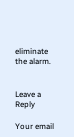eliminate the alarm.


Leave a Reply

Your email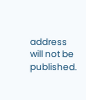address will not be published.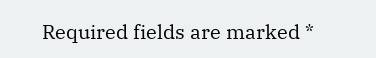Required fields are marked *